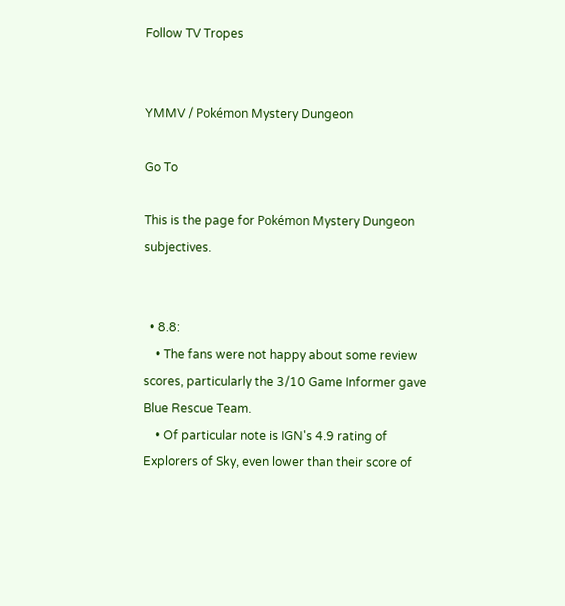Follow TV Tropes


YMMV / Pokémon Mystery Dungeon

Go To

This is the page for Pokémon Mystery Dungeon subjectives.


  • 8.8:
    • The fans were not happy about some review scores, particularly the 3/10 Game Informer gave Blue Rescue Team.
    • Of particular note is IGN's 4.9 rating of Explorers of Sky, even lower than their score of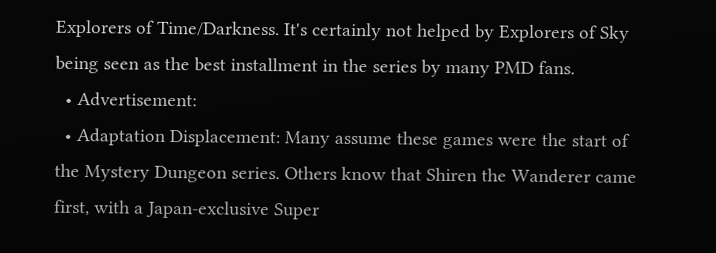Explorers of Time/Darkness. It's certainly not helped by Explorers of Sky being seen as the best installment in the series by many PMD fans.
  • Advertisement:
  • Adaptation Displacement: Many assume these games were the start of the Mystery Dungeon series. Others know that Shiren the Wanderer came first, with a Japan-exclusive Super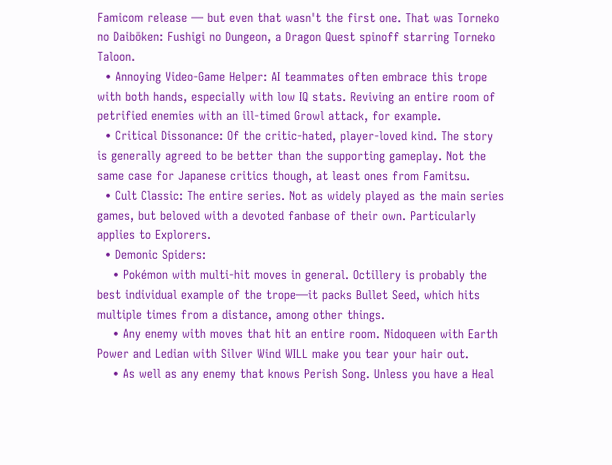Famicom release — but even that wasn't the first one. That was Torneko no Daibōken: Fushigi no Dungeon, a Dragon Quest spinoff starring Torneko Taloon.
  • Annoying Video-Game Helper: AI teammates often embrace this trope with both hands, especially with low IQ stats. Reviving an entire room of petrified enemies with an ill-timed Growl attack, for example.
  • Critical Dissonance: Of the critic-hated, player-loved kind. The story is generally agreed to be better than the supporting gameplay. Not the same case for Japanese critics though, at least ones from Famitsu.
  • Cult Classic: The entire series. Not as widely played as the main series games, but beloved with a devoted fanbase of their own. Particularly applies to Explorers.
  • Demonic Spiders:
    • Pokémon with multi-hit moves in general. Octillery is probably the best individual example of the trope—it packs Bullet Seed, which hits multiple times from a distance, among other things.
    • Any enemy with moves that hit an entire room. Nidoqueen with Earth Power and Ledian with Silver Wind WILL make you tear your hair out.
    • As well as any enemy that knows Perish Song. Unless you have a Heal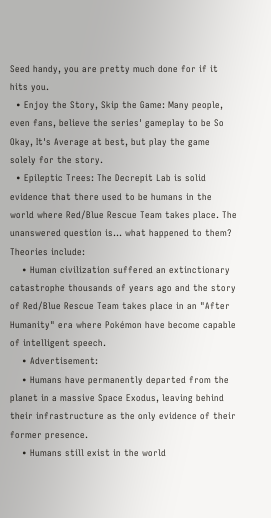Seed handy, you are pretty much done for if it hits you.
  • Enjoy the Story, Skip the Game: Many people, even fans, believe the series' gameplay to be So Okay, It's Average at best, but play the game solely for the story.
  • Epileptic Trees: The Decrepit Lab is solid evidence that there used to be humans in the world where Red/Blue Rescue Team takes place. The unanswered question is... what happened to them? Theories include:
    • Human civilization suffered an extinctionary catastrophe thousands of years ago and the story of Red/Blue Rescue Team takes place in an "After Humanity" era where Pokémon have become capable of intelligent speech.
    • Advertisement:
    • Humans have permanently departed from the planet in a massive Space Exodus, leaving behind their infrastructure as the only evidence of their former presence.
    • Humans still exist in the world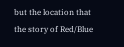but the location that the story of Red/Blue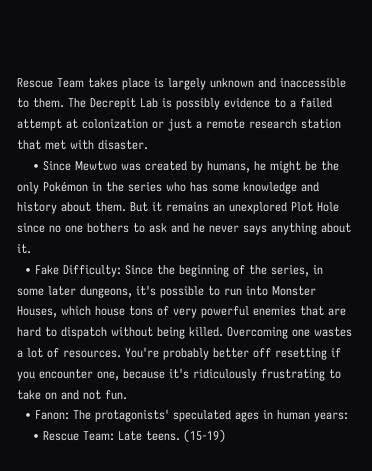Rescue Team takes place is largely unknown and inaccessible to them. The Decrepit Lab is possibly evidence to a failed attempt at colonization or just a remote research station that met with disaster.
    • Since Mewtwo was created by humans, he might be the only Pokémon in the series who has some knowledge and history about them. But it remains an unexplored Plot Hole since no one bothers to ask and he never says anything about it.
  • Fake Difficulty: Since the beginning of the series, in some later dungeons, it's possible to run into Monster Houses, which house tons of very powerful enemies that are hard to dispatch without being killed. Overcoming one wastes a lot of resources. You're probably better off resetting if you encounter one, because it's ridiculously frustrating to take on and not fun.
  • Fanon: The protagonists' speculated ages in human years:
    • Rescue Team: Late teens. (15-19)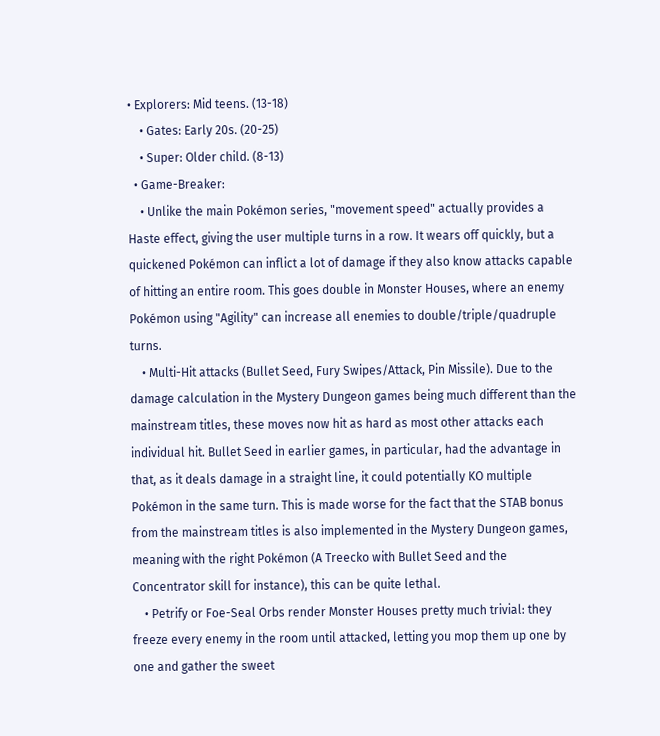• Explorers: Mid teens. (13-18)
    • Gates: Early 20s. (20-25)
    • Super: Older child. (8-13)
  • Game-Breaker:
    • Unlike the main Pokémon series, "movement speed" actually provides a Haste effect, giving the user multiple turns in a row. It wears off quickly, but a quickened Pokémon can inflict a lot of damage if they also know attacks capable of hitting an entire room. This goes double in Monster Houses, where an enemy Pokémon using "Agility" can increase all enemies to double/triple/quadruple turns.
    • Multi-Hit attacks (Bullet Seed, Fury Swipes/Attack, Pin Missile). Due to the damage calculation in the Mystery Dungeon games being much different than the mainstream titles, these moves now hit as hard as most other attacks each individual hit. Bullet Seed in earlier games, in particular, had the advantage in that, as it deals damage in a straight line, it could potentially KO multiple Pokémon in the same turn. This is made worse for the fact that the STAB bonus from the mainstream titles is also implemented in the Mystery Dungeon games, meaning with the right Pokémon (A Treecko with Bullet Seed and the Concentrator skill for instance), this can be quite lethal.
    • Petrify or Foe-Seal Orbs render Monster Houses pretty much trivial: they freeze every enemy in the room until attacked, letting you mop them up one by one and gather the sweet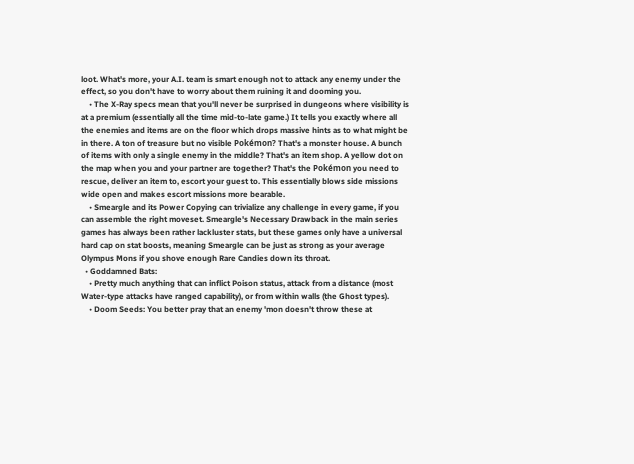loot. What's more, your A.I. team is smart enough not to attack any enemy under the effect, so you don't have to worry about them ruining it and dooming you.
    • The X-Ray specs mean that you'll never be surprised in dungeons where visibility is at a premium (essentially all the time mid-to-late game.) It tells you exactly where all the enemies and items are on the floor which drops massive hints as to what might be in there. A ton of treasure but no visible Pokémon? That's a monster house. A bunch of items with only a single enemy in the middle? That's an item shop. A yellow dot on the map when you and your partner are together? That's the Pokémon you need to rescue, deliver an item to, escort your guest to. This essentially blows side missions wide open and makes escort missions more bearable.
    • Smeargle and its Power Copying can trivialize any challenge in every game, if you can assemble the right moveset. Smeargle's Necessary Drawback in the main series games has always been rather lackluster stats, but these games only have a universal hard cap on stat boosts, meaning Smeargle can be just as strong as your average Olympus Mons if you shove enough Rare Candies down its throat.
  • Goddamned Bats:
    • Pretty much anything that can inflict Poison status, attack from a distance (most Water-type attacks have ranged capability), or from within walls (the Ghost types).
    • Doom Seeds: You better pray that an enemy 'mon doesn't throw these at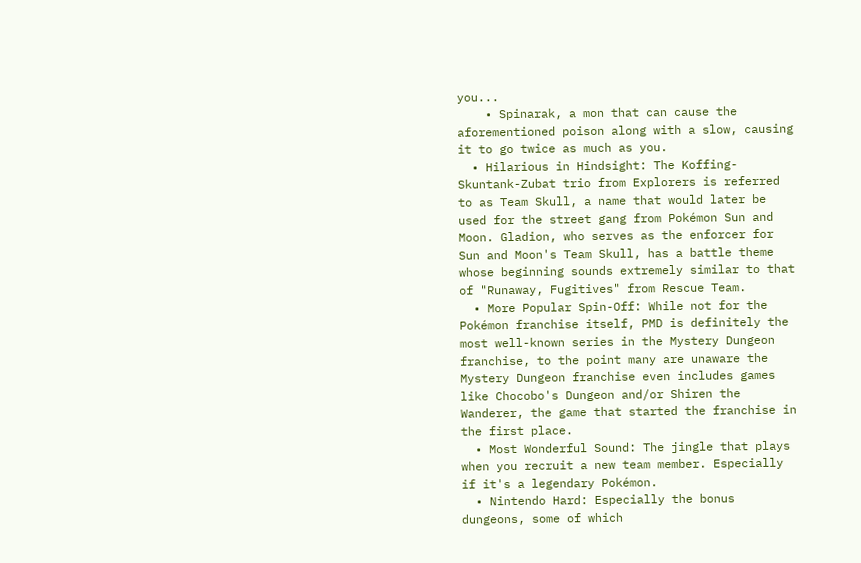you...
    • Spinarak, a mon that can cause the aforementioned poison along with a slow, causing it to go twice as much as you.
  • Hilarious in Hindsight: The Koffing-Skuntank-Zubat trio from Explorers is referred to as Team Skull, a name that would later be used for the street gang from Pokémon Sun and Moon. Gladion, who serves as the enforcer for Sun and Moon's Team Skull, has a battle theme whose beginning sounds extremely similar to that of "Runaway, Fugitives" from Rescue Team.
  • More Popular Spin-Off: While not for the Pokémon franchise itself, PMD is definitely the most well-known series in the Mystery Dungeon franchise, to the point many are unaware the Mystery Dungeon franchise even includes games like Chocobo's Dungeon and/or Shiren the Wanderer, the game that started the franchise in the first place.
  • Most Wonderful Sound: The jingle that plays when you recruit a new team member. Especially if it's a legendary Pokémon.
  • Nintendo Hard: Especially the bonus dungeons, some of which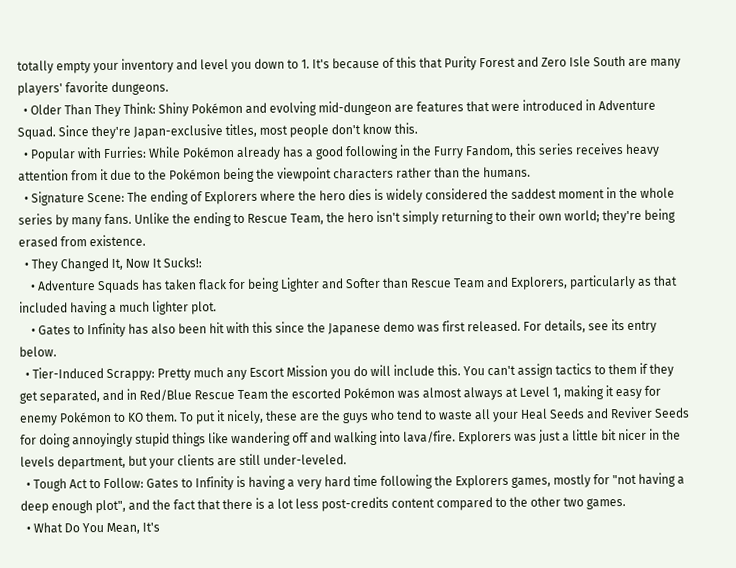totally empty your inventory and level you down to 1. It's because of this that Purity Forest and Zero Isle South are many players' favorite dungeons.
  • Older Than They Think: Shiny Pokémon and evolving mid-dungeon are features that were introduced in Adventure Squad. Since they're Japan-exclusive titles, most people don't know this.
  • Popular with Furries: While Pokémon already has a good following in the Furry Fandom, this series receives heavy attention from it due to the Pokémon being the viewpoint characters rather than the humans.
  • Signature Scene: The ending of Explorers where the hero dies is widely considered the saddest moment in the whole series by many fans. Unlike the ending to Rescue Team, the hero isn't simply returning to their own world; they're being erased from existence.
  • They Changed It, Now It Sucks!:
    • Adventure Squads has taken flack for being Lighter and Softer than Rescue Team and Explorers, particularly as that included having a much lighter plot.
    • Gates to Infinity has also been hit with this since the Japanese demo was first released. For details, see its entry below.
  • Tier-Induced Scrappy: Pretty much any Escort Mission you do will include this. You can't assign tactics to them if they get separated, and in Red/Blue Rescue Team the escorted Pokémon was almost always at Level 1, making it easy for enemy Pokémon to KO them. To put it nicely, these are the guys who tend to waste all your Heal Seeds and Reviver Seeds for doing annoyingly stupid things like wandering off and walking into lava/fire. Explorers was just a little bit nicer in the levels department, but your clients are still under-leveled.
  • Tough Act to Follow: Gates to Infinity is having a very hard time following the Explorers games, mostly for "not having a deep enough plot", and the fact that there is a lot less post-credits content compared to the other two games.
  • What Do You Mean, It's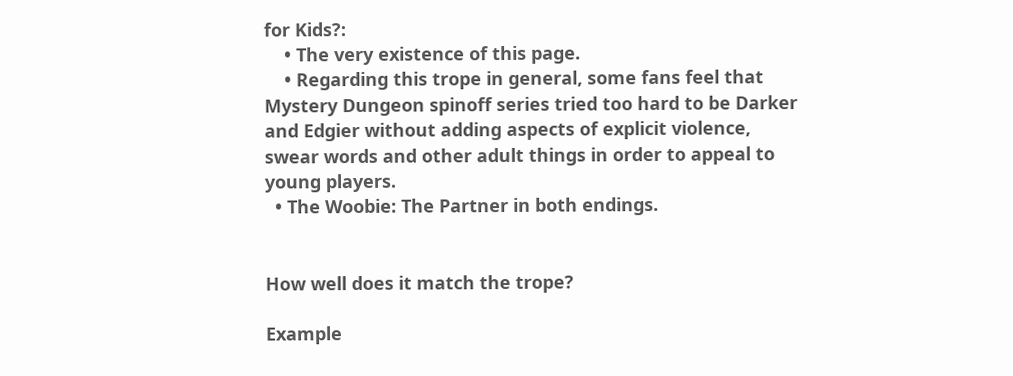for Kids?:
    • The very existence of this page.
    • Regarding this trope in general, some fans feel that Mystery Dungeon spinoff series tried too hard to be Darker and Edgier without adding aspects of explicit violence, swear words and other adult things in order to appeal to young players.
  • The Woobie: The Partner in both endings.


How well does it match the trope?

Example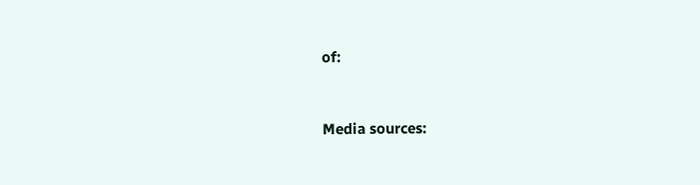of:


Media sources: